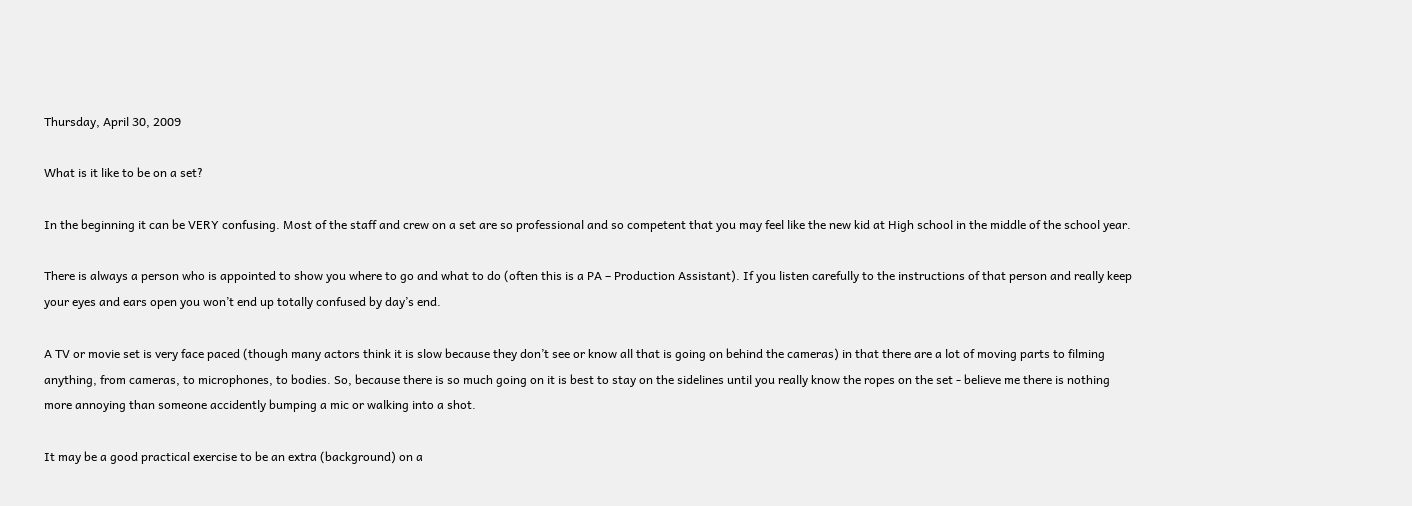Thursday, April 30, 2009

What is it like to be on a set?

In the beginning it can be VERY confusing. Most of the staff and crew on a set are so professional and so competent that you may feel like the new kid at High school in the middle of the school year.

There is always a person who is appointed to show you where to go and what to do (often this is a PA – Production Assistant). If you listen carefully to the instructions of that person and really keep your eyes and ears open you won’t end up totally confused by day’s end.

A TV or movie set is very face paced (though many actors think it is slow because they don’t see or know all that is going on behind the cameras) in that there are a lot of moving parts to filming anything, from cameras, to microphones, to bodies. So, because there is so much going on it is best to stay on the sidelines until you really know the ropes on the set - believe me there is nothing more annoying than someone accidently bumping a mic or walking into a shot.

It may be a good practical exercise to be an extra (background) on a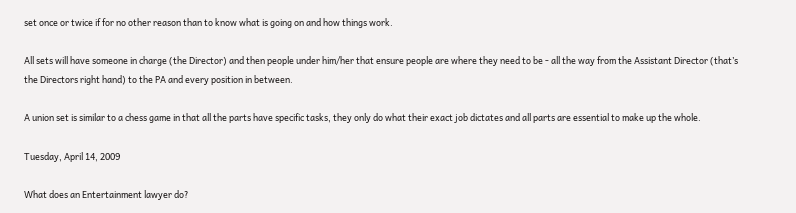set once or twice if for no other reason than to know what is going on and how things work.

All sets will have someone in charge (the Director) and then people under him/her that ensure people are where they need to be - all the way from the Assistant Director (that’s the Directors right hand) to the PA and every position in between.

A union set is similar to a chess game in that all the parts have specific tasks, they only do what their exact job dictates and all parts are essential to make up the whole.

Tuesday, April 14, 2009

What does an Entertainment lawyer do?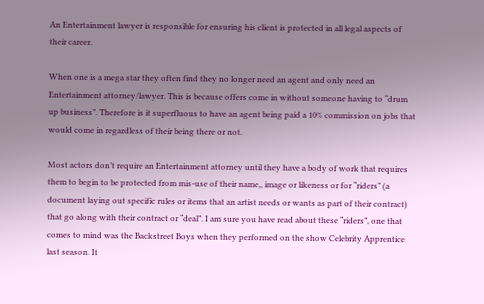An Entertainment lawyer is responsible for ensuring his client is protected in all legal aspects of their career.

When one is a mega star they often find they no longer need an agent and only need an Entertainment attorney/lawyer. This is because offers come in without someone having to “drum up business”. Therefore is it superfluous to have an agent being paid a 10% commission on jobs that would come in regardless of their being there or not.

Most actors don’t require an Entertainment attorney until they have a body of work that requires them to begin to be protected from mis-use of their name,, image or likeness or for “riders” (a document laying out specific rules or items that an artist needs or wants as part of their contract) that go along with their contract or “deal”. I am sure you have read about these “riders”, one that comes to mind was the Backstreet Boys when they performed on the show Celebrity Apprentice last season. It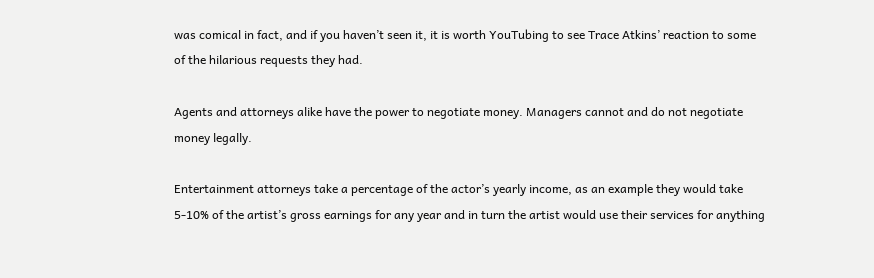was comical in fact, and if you haven’t seen it, it is worth YouTubing to see Trace Atkins’ reaction to some of the hilarious requests they had.

Agents and attorneys alike have the power to negotiate money. Managers cannot and do not negotiate money legally.

Entertainment attorneys take a percentage of the actor’s yearly income, as an example they would take 5-10% of the artist’s gross earnings for any year and in turn the artist would use their services for anything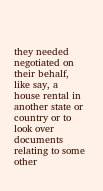they needed negotiated on their behalf, like say, a house rental in another state or country or to look over documents relating to some other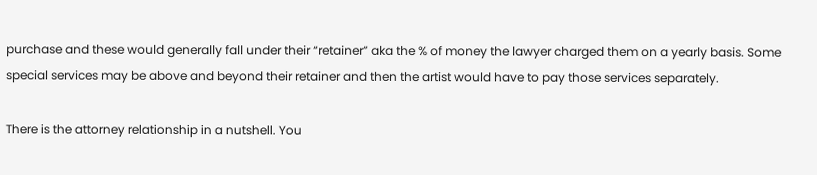purchase and these would generally fall under their “retainer” aka the % of money the lawyer charged them on a yearly basis. Some special services may be above and beyond their retainer and then the artist would have to pay those services separately.

There is the attorney relationship in a nutshell. You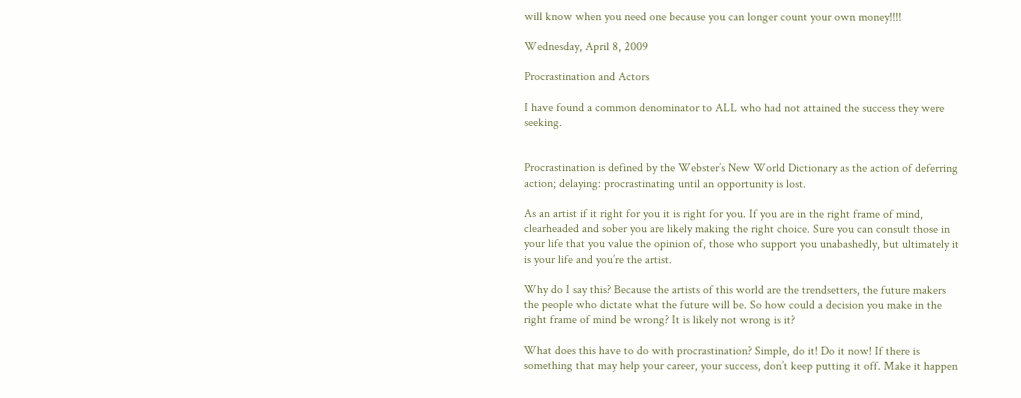will know when you need one because you can longer count your own money!!!!

Wednesday, April 8, 2009

Procrastination and Actors

I have found a common denominator to ALL who had not attained the success they were seeking.


Procrastination is defined by the Webster’s New World Dictionary as the action of deferring action; delaying: procrastinating until an opportunity is lost.

As an artist if it right for you it is right for you. If you are in the right frame of mind, clearheaded and sober you are likely making the right choice. Sure you can consult those in your life that you value the opinion of, those who support you unabashedly, but ultimately it is your life and you’re the artist.

Why do I say this? Because the artists of this world are the trendsetters, the future makers the people who dictate what the future will be. So how could a decision you make in the right frame of mind be wrong? It is likely not wrong is it?

What does this have to do with procrastination? Simple, do it! Do it now! If there is something that may help your career, your success, don’t keep putting it off. Make it happen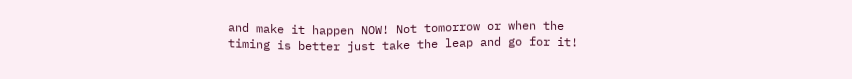and make it happen NOW! Not tomorrow or when the timing is better just take the leap and go for it!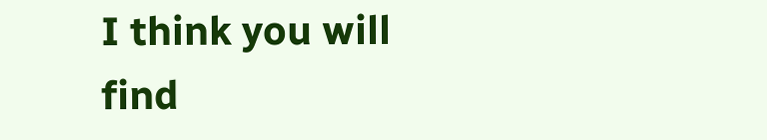I think you will find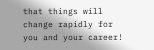that things will change rapidly for you and your career!